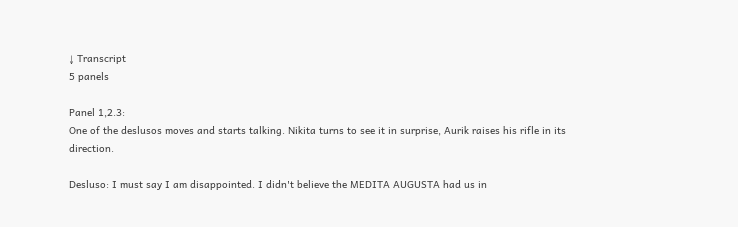↓ Transcript
5 panels

Panel 1,2.3:
One of the deslusos moves and starts talking. Nikita turns to see it in surprise, Aurik raises his rifle in its direction.

Desluso: I must say I am disappointed. I didn't believe the MEDITA AUGUSTA had us in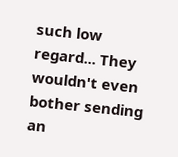such low regard... They wouldn't even bother sending an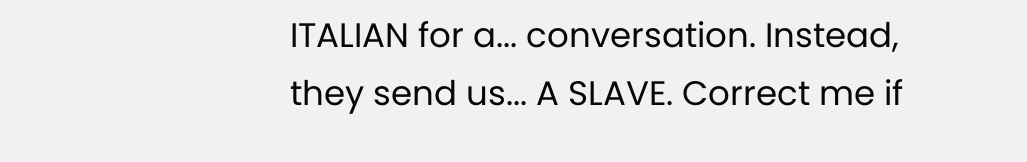ITALIAN for a... conversation. Instead, they send us... A SLAVE. Correct me if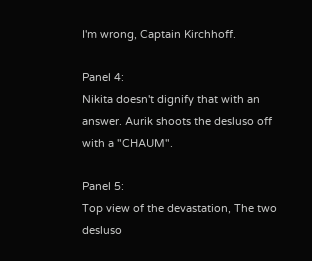I'm wrong, Captain Kirchhoff.

Panel 4:
Nikita doesn't dignify that with an answer. Aurik shoots the desluso off with a "CHAUM".

Panel 5:
Top view of the devastation, The two desluso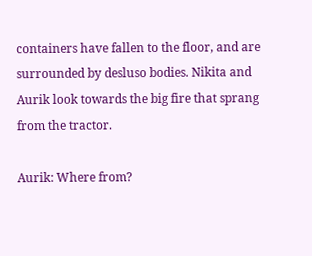containers have fallen to the floor, and are surrounded by desluso bodies. Nikita and Aurik look towards the big fire that sprang from the tractor.

Aurik: Where from?